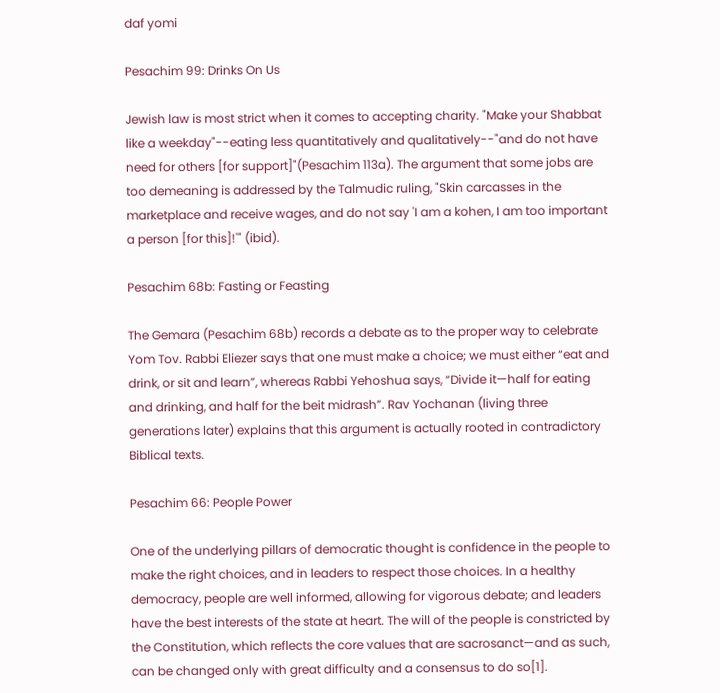daf yomi

Pesachim 99: Drinks On Us

Jewish law is most strict when it comes to accepting charity. "Make your Shabbat like a weekday"--eating less quantitatively and qualitatively--"and do not have need for others [for support]"(Pesachim 113a). The argument that some jobs are too demeaning is addressed by the Talmudic ruling, "Skin carcasses in the marketplace and receive wages, and do not say 'I am a kohen, I am too important a person [for this]!'" (ibid).

Pesachim 68b: Fasting or Feasting

The Gemara (Pesachim 68b) records a debate as to the proper way to celebrate Yom Tov. Rabbi Eliezer says that one must make a choice; we must either “eat and drink, or sit and learn”, whereas Rabbi Yehoshua says, “Divide it—half for eating and drinking, and half for the beit midrash”. Rav Yochanan (living three generations later) explains that this argument is actually rooted in contradictory Biblical texts.

Pesachim 66: People Power

One of the underlying pillars of democratic thought is confidence in the people to make the right choices, and in leaders to respect those choices. In a healthy democracy, people are well informed, allowing for vigorous debate; and leaders have the best interests of the state at heart. The will of the people is constricted by the Constitution, which reflects the core values that are sacrosanct—and as such, can be changed only with great difficulty and a consensus to do so[1].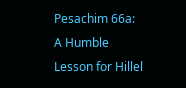Pesachim 66a: A Humble Lesson for Hillel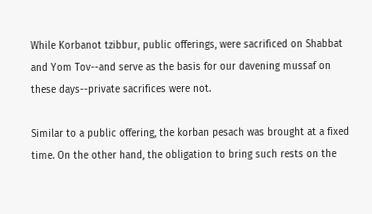While Korbanot tzibbur, public offerings, were sacrificed on Shabbat and Yom Tov--and serve as the basis for our davening mussaf on these days--private sacrifices were not.

Similar to a public offering, the korban pesach was brought at a fixed time. On the other hand, the obligation to bring such rests on the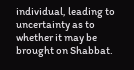individual, leading to uncertainty as to whether it may be brought on Shabbat.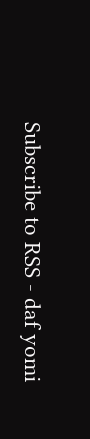Subscribe to RSS - daf yomi